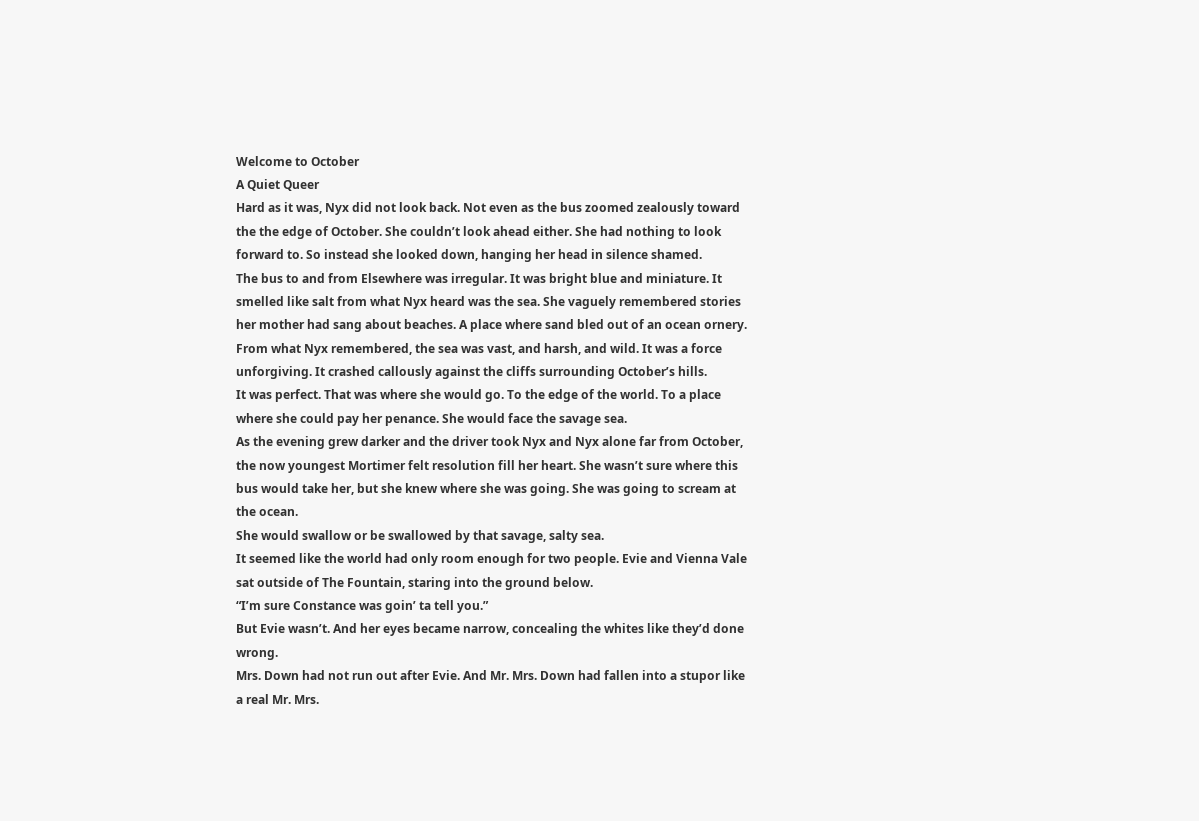Welcome to October
A Quiet Queer
Hard as it was, Nyx did not look back. Not even as the bus zoomed zealously toward the the edge of October. She couldn’t look ahead either. She had nothing to look forward to. So instead she looked down, hanging her head in silence shamed.
The bus to and from Elsewhere was irregular. It was bright blue and miniature. It smelled like salt from what Nyx heard was the sea. She vaguely remembered stories her mother had sang about beaches. A place where sand bled out of an ocean ornery.
From what Nyx remembered, the sea was vast, and harsh, and wild. It was a force unforgiving. It crashed callously against the cliffs surrounding October’s hills.
It was perfect. That was where she would go. To the edge of the world. To a place where she could pay her penance. She would face the savage sea.
As the evening grew darker and the driver took Nyx and Nyx alone far from October, the now youngest Mortimer felt resolution fill her heart. She wasn’t sure where this bus would take her, but she knew where she was going. She was going to scream at the ocean.
She would swallow or be swallowed by that savage, salty sea.
It seemed like the world had only room enough for two people. Evie and Vienna Vale sat outside of The Fountain, staring into the ground below.
“I’m sure Constance was goin’ ta tell you.”
But Evie wasn’t. And her eyes became narrow, concealing the whites like they’d done wrong.
Mrs. Down had not run out after Evie. And Mr. Mrs. Down had fallen into a stupor like a real Mr. Mrs.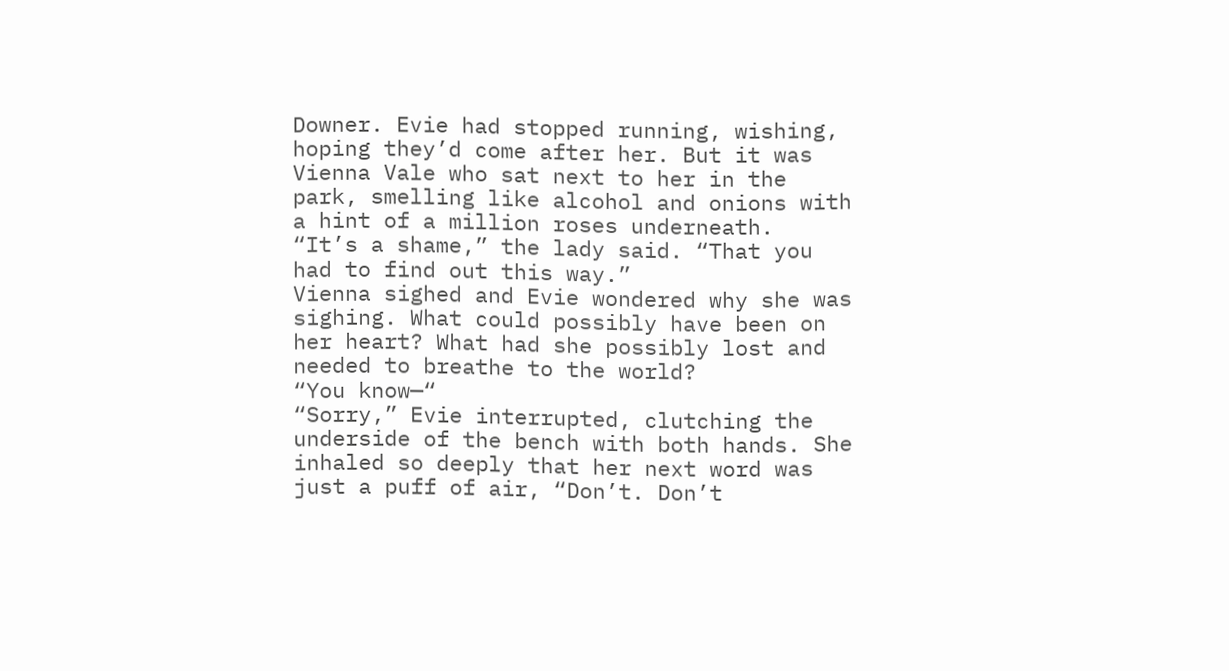Downer. Evie had stopped running, wishing, hoping they’d come after her. But it was Vienna Vale who sat next to her in the park, smelling like alcohol and onions with a hint of a million roses underneath.
“It’s a shame,” the lady said. “That you had to find out this way.”
Vienna sighed and Evie wondered why she was sighing. What could possibly have been on her heart? What had she possibly lost and needed to breathe to the world?
“You know—“
“Sorry,” Evie interrupted, clutching the underside of the bench with both hands. She inhaled so deeply that her next word was just a puff of air, “Don’t. Don’t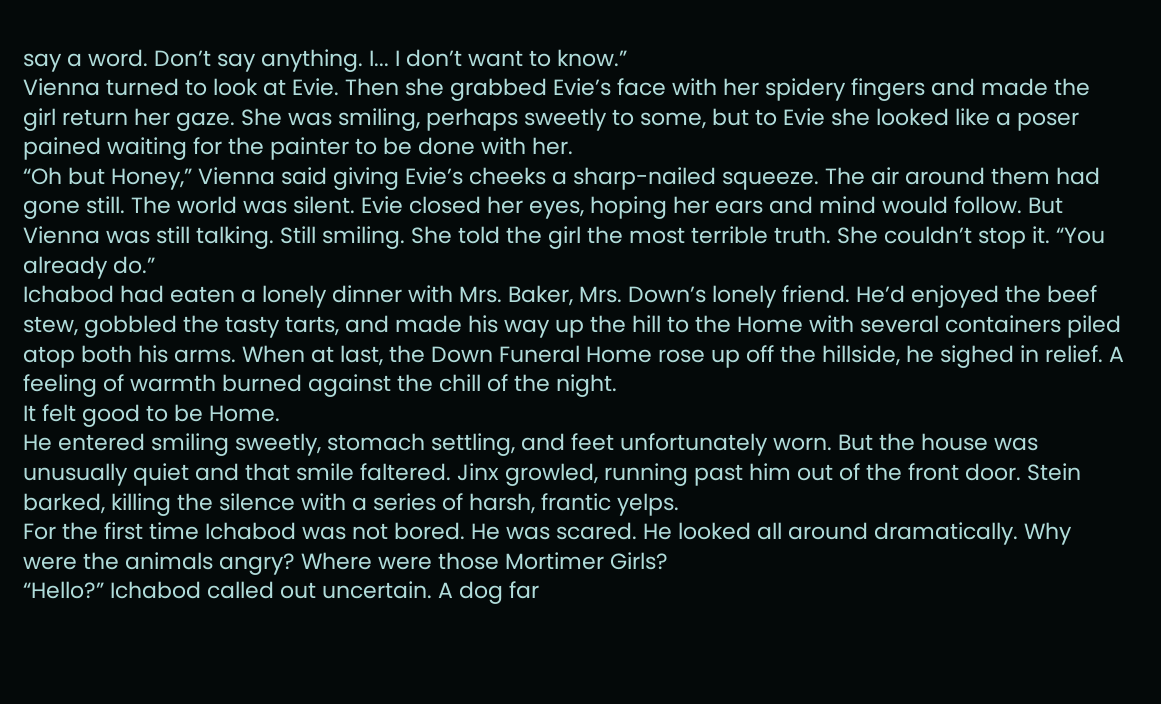say a word. Don’t say anything. I... I don’t want to know.”
Vienna turned to look at Evie. Then she grabbed Evie’s face with her spidery fingers and made the girl return her gaze. She was smiling, perhaps sweetly to some, but to Evie she looked like a poser pained waiting for the painter to be done with her.
“Oh but Honey,” Vienna said giving Evie’s cheeks a sharp-nailed squeeze. The air around them had gone still. The world was silent. Evie closed her eyes, hoping her ears and mind would follow. But Vienna was still talking. Still smiling. She told the girl the most terrible truth. She couldn’t stop it. “You already do.”
Ichabod had eaten a lonely dinner with Mrs. Baker, Mrs. Down’s lonely friend. He’d enjoyed the beef stew, gobbled the tasty tarts, and made his way up the hill to the Home with several containers piled atop both his arms. When at last, the Down Funeral Home rose up off the hillside, he sighed in relief. A feeling of warmth burned against the chill of the night.
It felt good to be Home.
He entered smiling sweetly, stomach settling, and feet unfortunately worn. But the house was unusually quiet and that smile faltered. Jinx growled, running past him out of the front door. Stein barked, killing the silence with a series of harsh, frantic yelps.
For the first time Ichabod was not bored. He was scared. He looked all around dramatically. Why were the animals angry? Where were those Mortimer Girls?
“Hello?” Ichabod called out uncertain. A dog far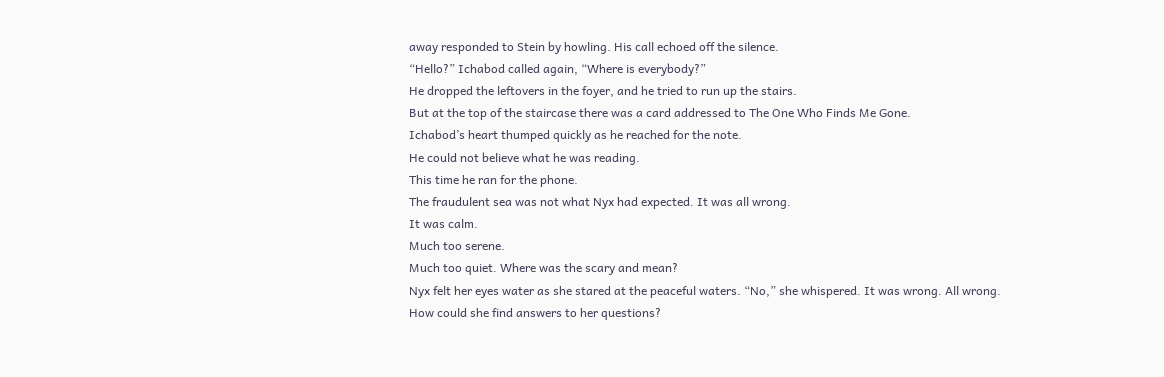away responded to Stein by howling. His call echoed off the silence.
“Hello?” Ichabod called again, “Where is everybody?”
He dropped the leftovers in the foyer, and he tried to run up the stairs.
But at the top of the staircase there was a card addressed to The One Who Finds Me Gone.
Ichabod’s heart thumped quickly as he reached for the note.
He could not believe what he was reading.
This time he ran for the phone.
The fraudulent sea was not what Nyx had expected. It was all wrong.
It was calm.
Much too serene.
Much too quiet. Where was the scary and mean?
Nyx felt her eyes water as she stared at the peaceful waters. “No,” she whispered. It was wrong. All wrong.
How could she find answers to her questions?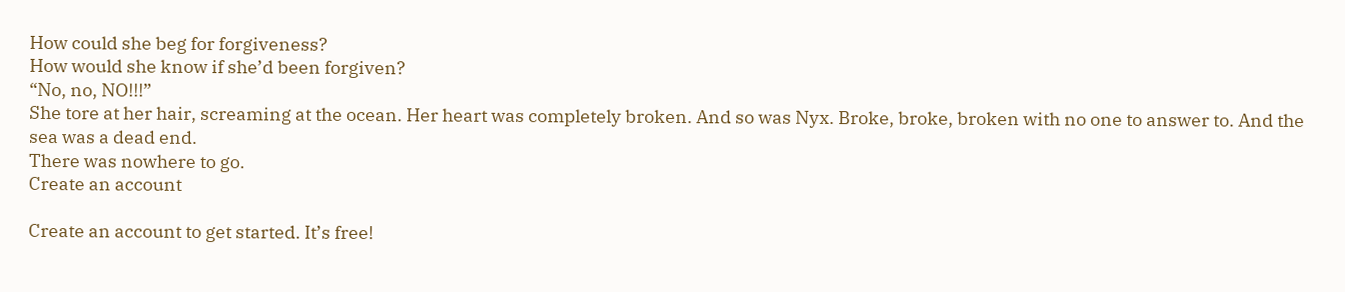How could she beg for forgiveness?
How would she know if she’d been forgiven?
“No, no, NO!!!”
She tore at her hair, screaming at the ocean. Her heart was completely broken. And so was Nyx. Broke, broke, broken with no one to answer to. And the sea was a dead end.
There was nowhere to go.
Create an account

Create an account to get started. It’s free!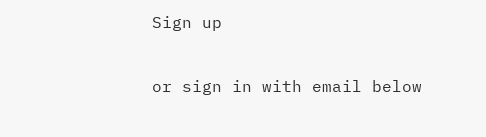Sign up

or sign in with email below